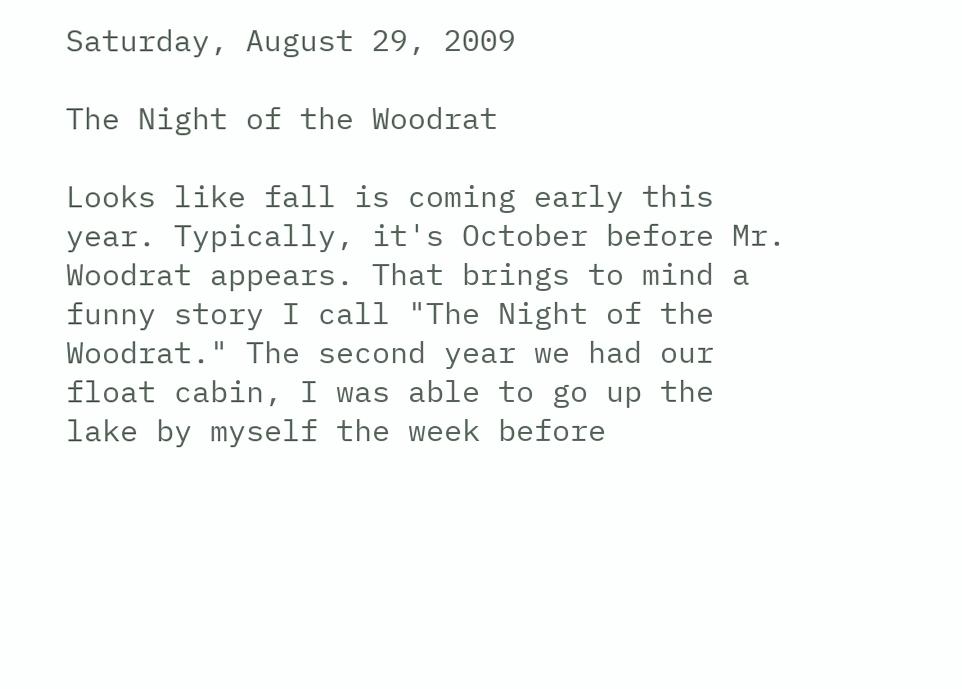Saturday, August 29, 2009

The Night of the Woodrat

Looks like fall is coming early this year. Typically, it's October before Mr. Woodrat appears. That brings to mind a funny story I call "The Night of the Woodrat." The second year we had our float cabin, I was able to go up the lake by myself the week before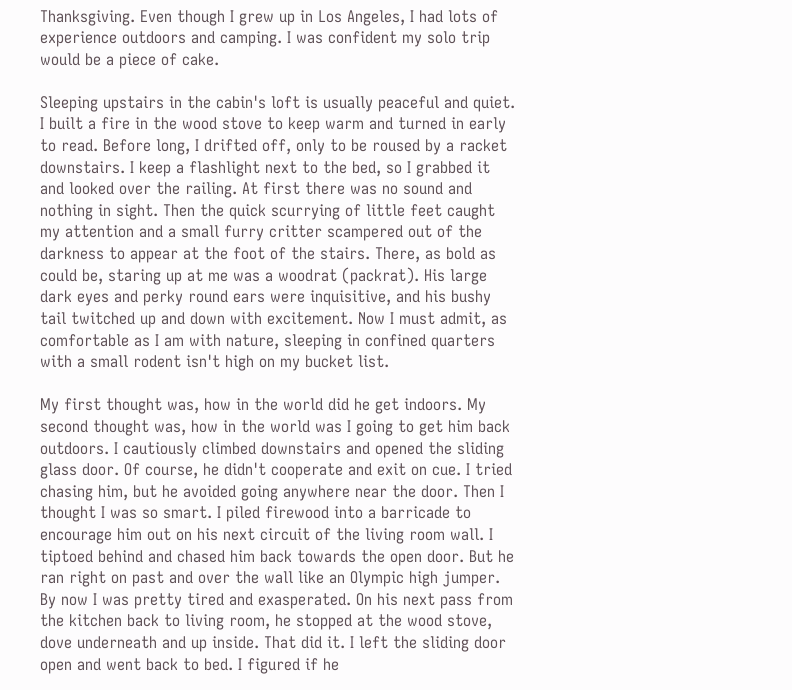Thanksgiving. Even though I grew up in Los Angeles, I had lots of experience outdoors and camping. I was confident my solo trip would be a piece of cake.

Sleeping upstairs in the cabin's loft is usually peaceful and quiet. I built a fire in the wood stove to keep warm and turned in early to read. Before long, I drifted off, only to be roused by a racket downstairs. I keep a flashlight next to the bed, so I grabbed it and looked over the railing. At first there was no sound and nothing in sight. Then the quick scurrying of little feet caught my attention and a small furry critter scampered out of the darkness to appear at the foot of the stairs. There, as bold as could be, staring up at me was a woodrat (packrat). His large dark eyes and perky round ears were inquisitive, and his bushy tail twitched up and down with excitement. Now I must admit, as comfortable as I am with nature, sleeping in confined quarters with a small rodent isn't high on my bucket list.

My first thought was, how in the world did he get indoors. My second thought was, how in the world was I going to get him back outdoors. I cautiously climbed downstairs and opened the sliding glass door. Of course, he didn't cooperate and exit on cue. I tried chasing him, but he avoided going anywhere near the door. Then I thought I was so smart. I piled firewood into a barricade to encourage him out on his next circuit of the living room wall. I tiptoed behind and chased him back towards the open door. But he ran right on past and over the wall like an Olympic high jumper. By now I was pretty tired and exasperated. On his next pass from the kitchen back to living room, he stopped at the wood stove, dove underneath and up inside. That did it. I left the sliding door open and went back to bed. I figured if he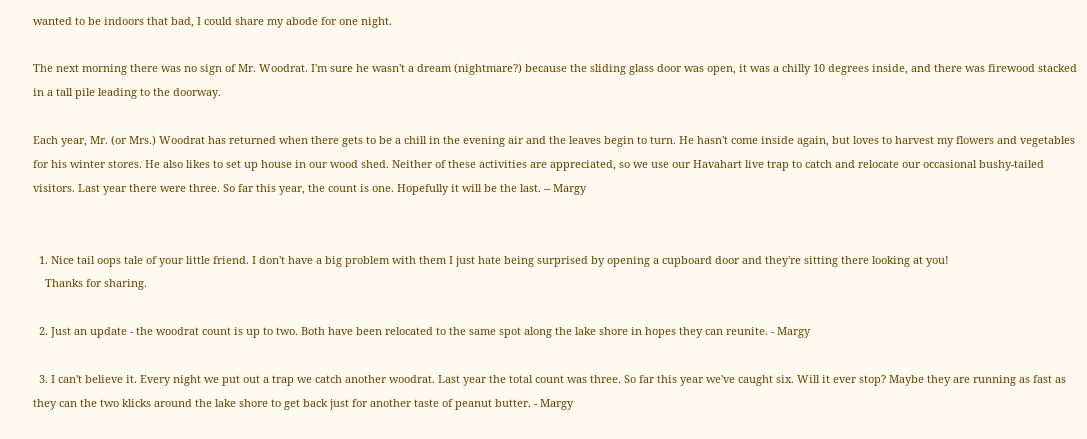wanted to be indoors that bad, I could share my abode for one night.

The next morning there was no sign of Mr. Woodrat. I'm sure he wasn't a dream (nightmare?) because the sliding glass door was open, it was a chilly 10 degrees inside, and there was firewood stacked in a tall pile leading to the doorway.

Each year, Mr. (or Mrs.) Woodrat has returned when there gets to be a chill in the evening air and the leaves begin to turn. He hasn't come inside again, but loves to harvest my flowers and vegetables for his winter stores. He also likes to set up house in our wood shed. Neither of these activities are appreciated, so we use our Havahart live trap to catch and relocate our occasional bushy-tailed visitors. Last year there were three. So far this year, the count is one. Hopefully it will be the last. -- Margy


  1. Nice tail oops tale of your little friend. I don't have a big problem with them I just hate being surprised by opening a cupboard door and they're sitting there looking at you!
    Thanks for sharing.

  2. Just an update - the woodrat count is up to two. Both have been relocated to the same spot along the lake shore in hopes they can reunite. - Margy

  3. I can't believe it. Every night we put out a trap we catch another woodrat. Last year the total count was three. So far this year we've caught six. Will it ever stop? Maybe they are running as fast as they can the two klicks around the lake shore to get back just for another taste of peanut butter. - Margy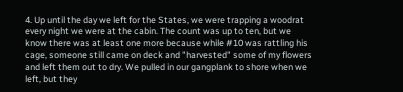4. Up until the day we left for the States, we were trapping a woodrat every night we were at the cabin. The count was up to ten, but we know there was at least one more because while #10 was rattling his cage, someone still came on deck and "harvested" some of my flowers and left them out to dry. We pulled in our gangplank to shore when we left, but they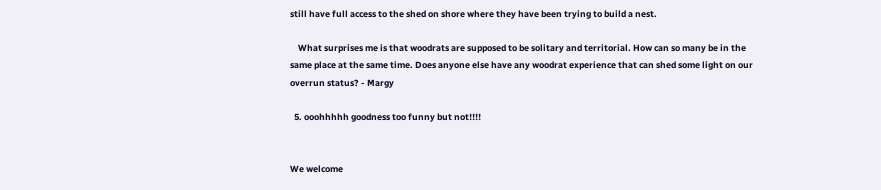still have full access to the shed on shore where they have been trying to build a nest.

    What surprises me is that woodrats are supposed to be solitary and territorial. How can so many be in the same place at the same time. Does anyone else have any woodrat experience that can shed some light on our overrun status? - Margy

  5. ooohhhhh goodness too funny but not!!!!


We welcome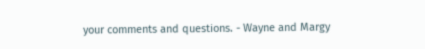your comments and questions. - Wayne and Margy